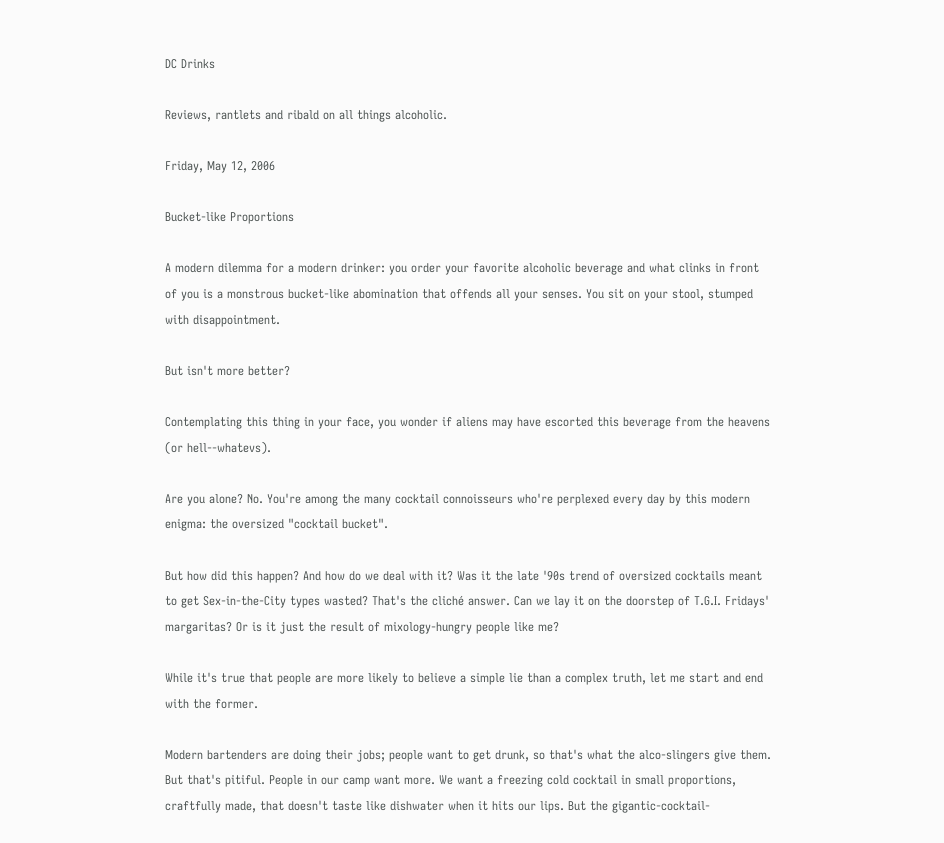DC Drinks

Reviews, rantlets and ribald on all things alcoholic.

Friday, May 12, 2006

Bucket-like Proportions

A modern dilemma for a modern drinker: you order your favorite alcoholic beverage and what clinks in front of you is a monstrous bucket-like abomination that offends all your senses. You sit on your stool, stumped with disappointment.

But isn't more better?

Contemplating this thing in your face, you wonder if aliens may have escorted this beverage from the heavens (or hell--whatevs).

Are you alone? No. You're among the many cocktail connoisseurs who're perplexed every day by this modern enigma: the oversized "cocktail bucket".

But how did this happen? And how do we deal with it? Was it the late '90s trend of oversized cocktails meant to get Sex-in-the-City types wasted? That's the cliché answer. Can we lay it on the doorstep of T.G.I. Fridays' margaritas? Or is it just the result of mixology-hungry people like me?

While it's true that people are more likely to believe a simple lie than a complex truth, let me start and end with the former.

Modern bartenders are doing their jobs; people want to get drunk, so that's what the alco-slingers give them. But that's pitiful. People in our camp want more. We want a freezing cold cocktail in small proportions, craftfully made, that doesn't taste like dishwater when it hits our lips. But the gigantic-cocktail-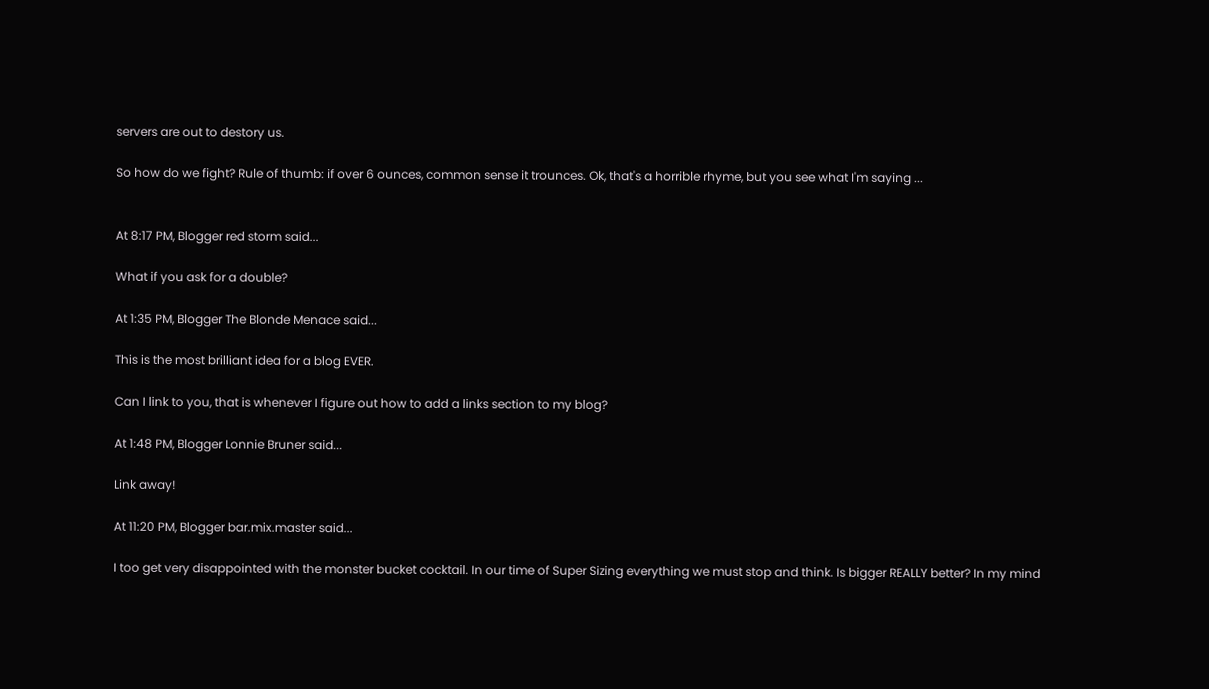servers are out to destory us.

So how do we fight? Rule of thumb: if over 6 ounces, common sense it trounces. Ok, that's a horrible rhyme, but you see what I'm saying ...


At 8:17 PM, Blogger red storm said...

What if you ask for a double?

At 1:35 PM, Blogger The Blonde Menace said...

This is the most brilliant idea for a blog EVER.

Can I link to you, that is whenever I figure out how to add a links section to my blog?

At 1:48 PM, Blogger Lonnie Bruner said...

Link away!

At 11:20 PM, Blogger bar.mix.master said...

I too get very disappointed with the monster bucket cocktail. In our time of Super Sizing everything we must stop and think. Is bigger REALLY better? In my mind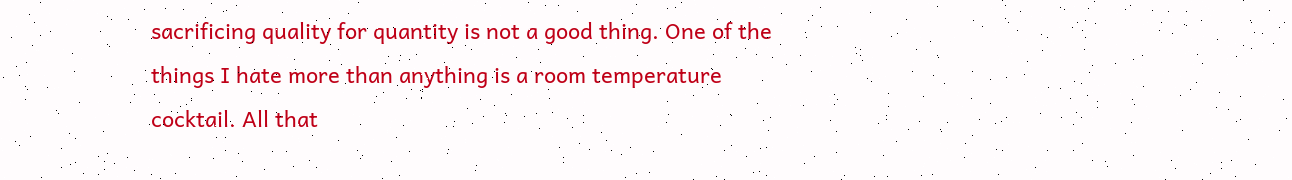sacrificing quality for quantity is not a good thing. One of the things I hate more than anything is a room temperature cocktail. All that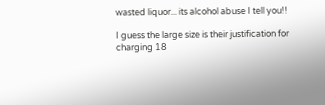wasted liquor... its alcohol abuse I tell you!!

I guess the large size is their justification for charging 18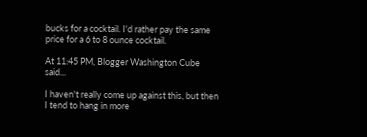bucks for a cocktail. I'd rather pay the same price for a 6 to 8 ounce cocktail.

At 11:45 PM, Blogger Washington Cube said...

I haven't really come up against this, but then I tend to hang in more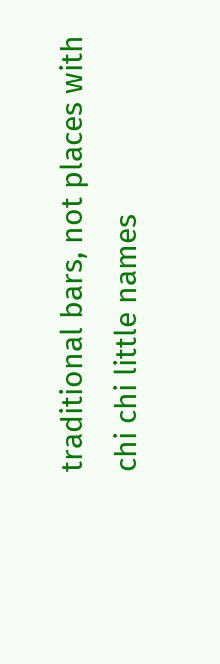traditional bars, not places with chi chi little names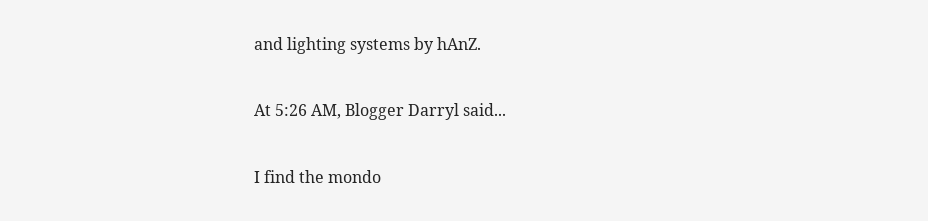and lighting systems by hAnZ.

At 5:26 AM, Blogger Darryl said...

I find the mondo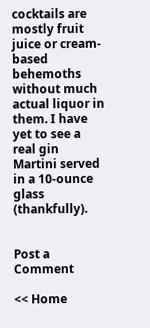cocktails are mostly fruit juice or cream-based behemoths without much actual liquor in them. I have yet to see a real gin Martini served in a 10-ounce glass (thankfully).


Post a Comment

<< Home